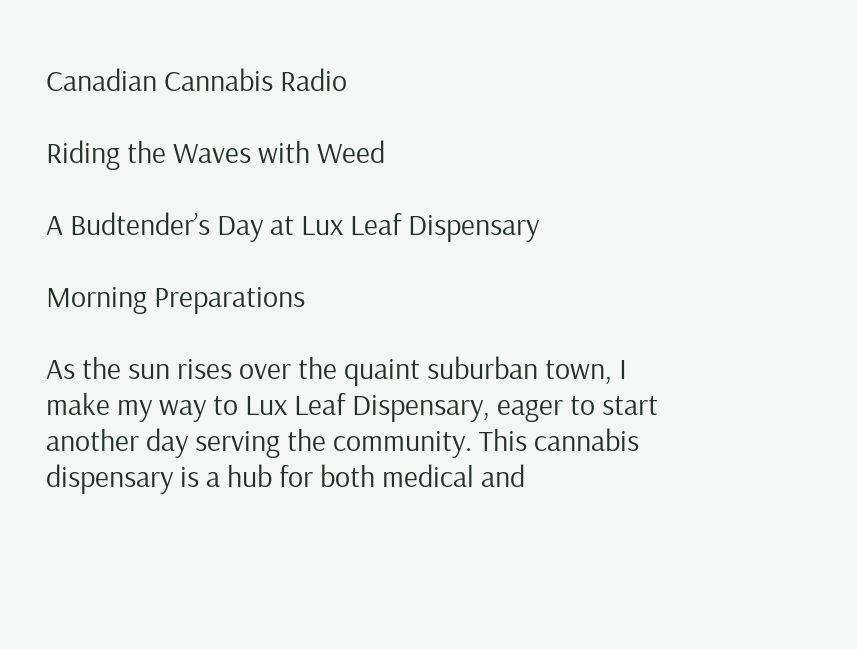Canadian Cannabis Radio

Riding the Waves with Weed

A Budtender’s Day at Lux Leaf Dispensary

Morning Preparations

As the sun rises over the quaint suburban town, I make my way to Lux Leaf Dispensary, eager to start another day serving the community. This cannabis dispensary is a hub for both medical and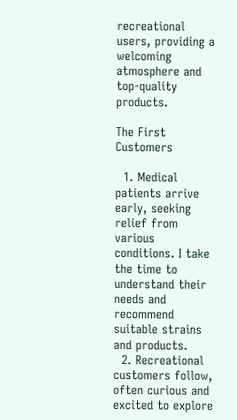recreational users, providing a welcoming atmosphere and top-quality products.

The First Customers

  1. Medical patients arrive early, seeking relief from various conditions. I take the time to understand their needs and recommend suitable strains and products.
  2. Recreational customers follow, often curious and excited to explore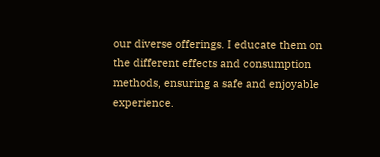our diverse offerings. I educate them on the different effects and consumption methods, ensuring a safe and enjoyable experience.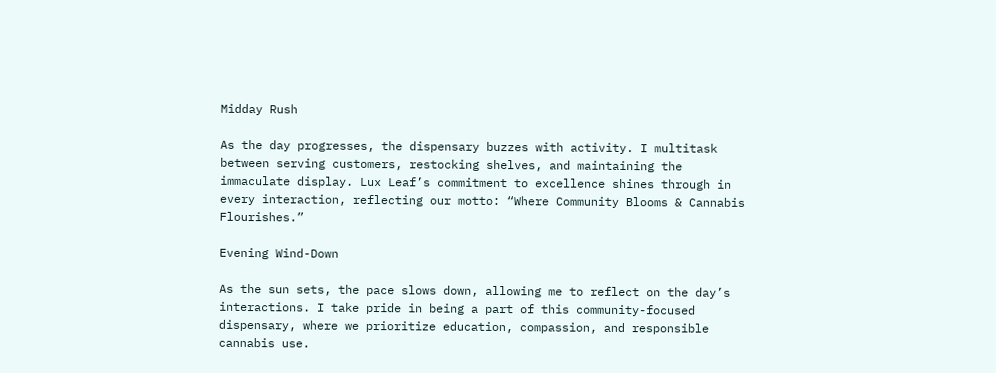Midday Rush

As the day progresses, the dispensary buzzes with activity. I multitask between serving customers, restocking shelves, and maintaining the immaculate display. Lux Leaf’s commitment to excellence shines through in every interaction, reflecting our motto: “Where Community Blooms & Cannabis Flourishes.”

Evening Wind-Down

As the sun sets, the pace slows down, allowing me to reflect on the day’s interactions. I take pride in being a part of this community-focused dispensary, where we prioritize education, compassion, and responsible cannabis use.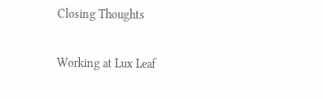Closing Thoughts

Working at Lux Leaf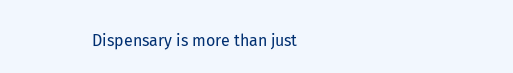Dispensary is more than just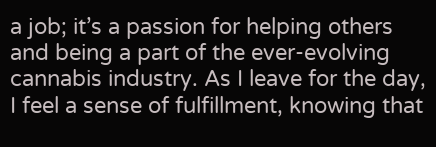a job; it’s a passion for helping others and being a part of the ever-evolving cannabis industry. As I leave for the day, I feel a sense of fulfillment, knowing that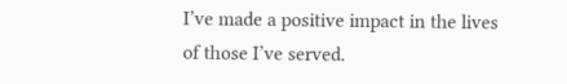I’ve made a positive impact in the lives of those I’ve served.